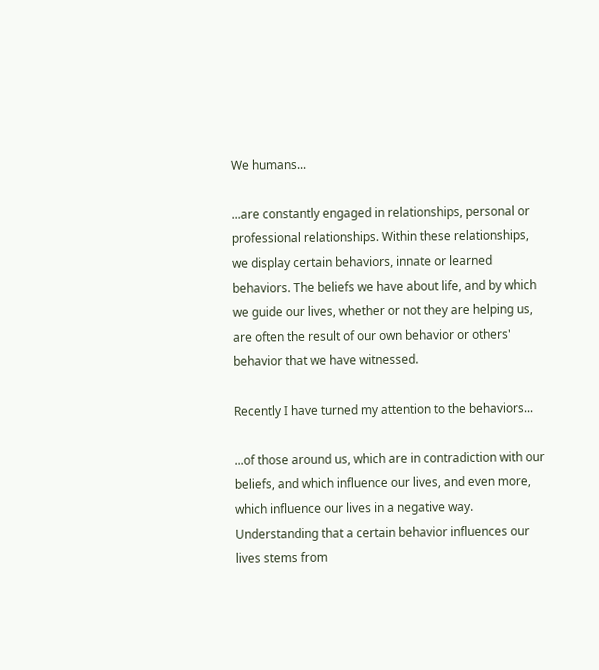We humans...

...are constantly engaged in relationships, personal or professional relationships. Within these relationships, we display certain behaviors, innate or learned behaviors. The beliefs we have about life, and by which we guide our lives, whether or not they are helping us, are often the result of our own behavior or others' behavior that we have witnessed.

Recently I have turned my attention to the behaviors...

...of those around us, which are in contradiction with our beliefs, and which influence our lives, and even more, which influence our lives in a negative way. Understanding that a certain behavior influences our lives stems from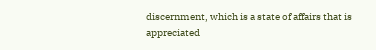discernment, which is a state of affairs that is appreciated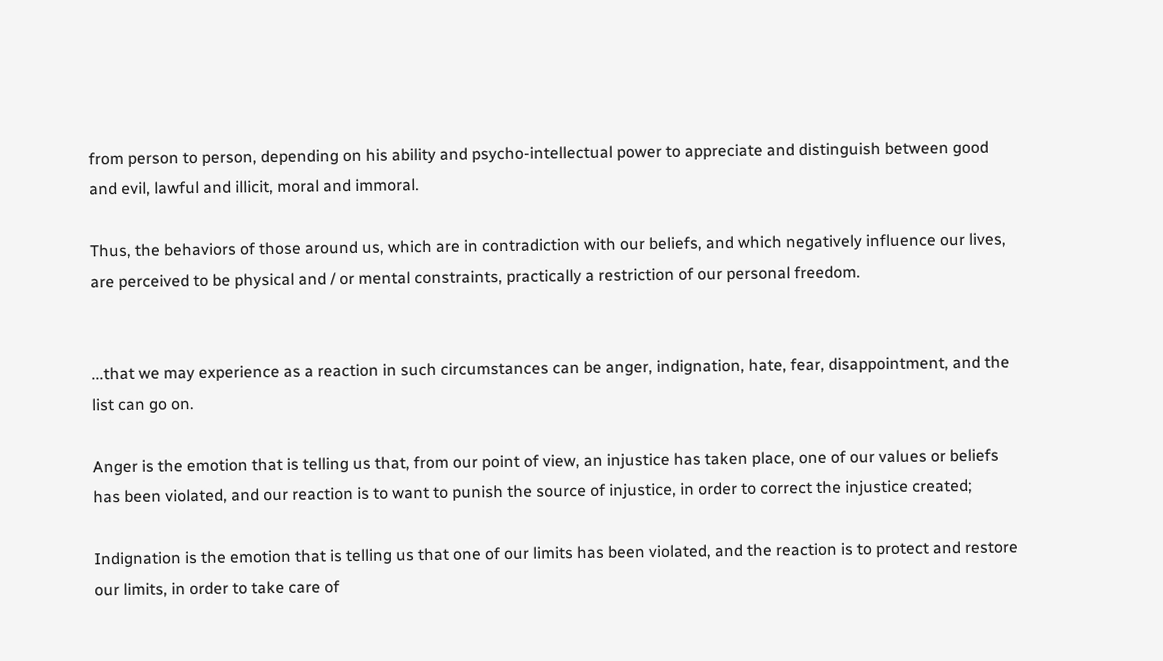from person to person, depending on his ability and psycho-intellectual power to appreciate and distinguish between good and evil, lawful and illicit, moral and immoral.

Thus, the behaviors of those around us, which are in contradiction with our beliefs, and which negatively influence our lives, are perceived to be physical and / or mental constraints, practically a restriction of our personal freedom.


...that we may experience as a reaction in such circumstances can be anger, indignation, hate, fear, disappointment, and the list can go on.

Anger is the emotion that is telling us that, from our point of view, an injustice has taken place, one of our values or beliefs has been violated, and our reaction is to want to punish the source of injustice, in order to correct the injustice created;

Indignation is the emotion that is telling us that one of our limits has been violated, and the reaction is to protect and restore our limits, in order to take care of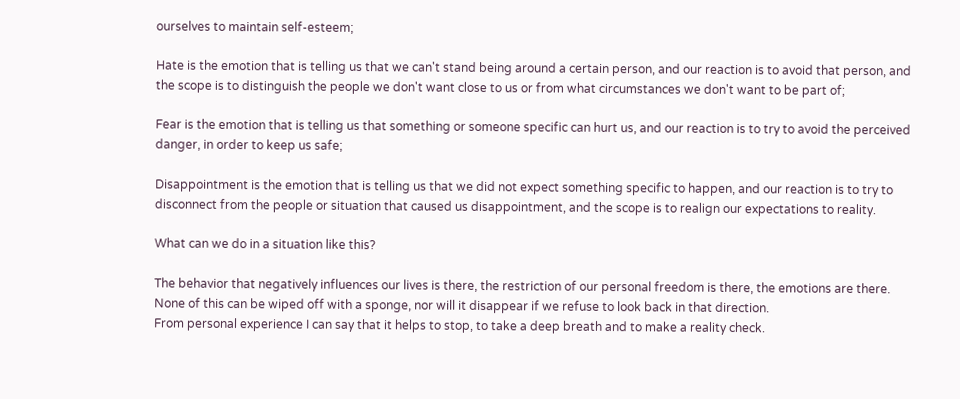ourselves to maintain self-esteem;

Hate is the emotion that is telling us that we can't stand being around a certain person, and our reaction is to avoid that person, and the scope is to distinguish the people we don't want close to us or from what circumstances we don't want to be part of;

Fear is the emotion that is telling us that something or someone specific can hurt us, and our reaction is to try to avoid the perceived danger, in order to keep us safe;

Disappointment is the emotion that is telling us that we did not expect something specific to happen, and our reaction is to try to disconnect from the people or situation that caused us disappointment, and the scope is to realign our expectations to reality.

What can we do in a situation like this?

The behavior that negatively influences our lives is there, the restriction of our personal freedom is there, the emotions are there. None of this can be wiped off with a sponge, nor will it disappear if we refuse to look back in that direction.
From personal experience I can say that it helps to stop, to take a deep breath and to make a reality check.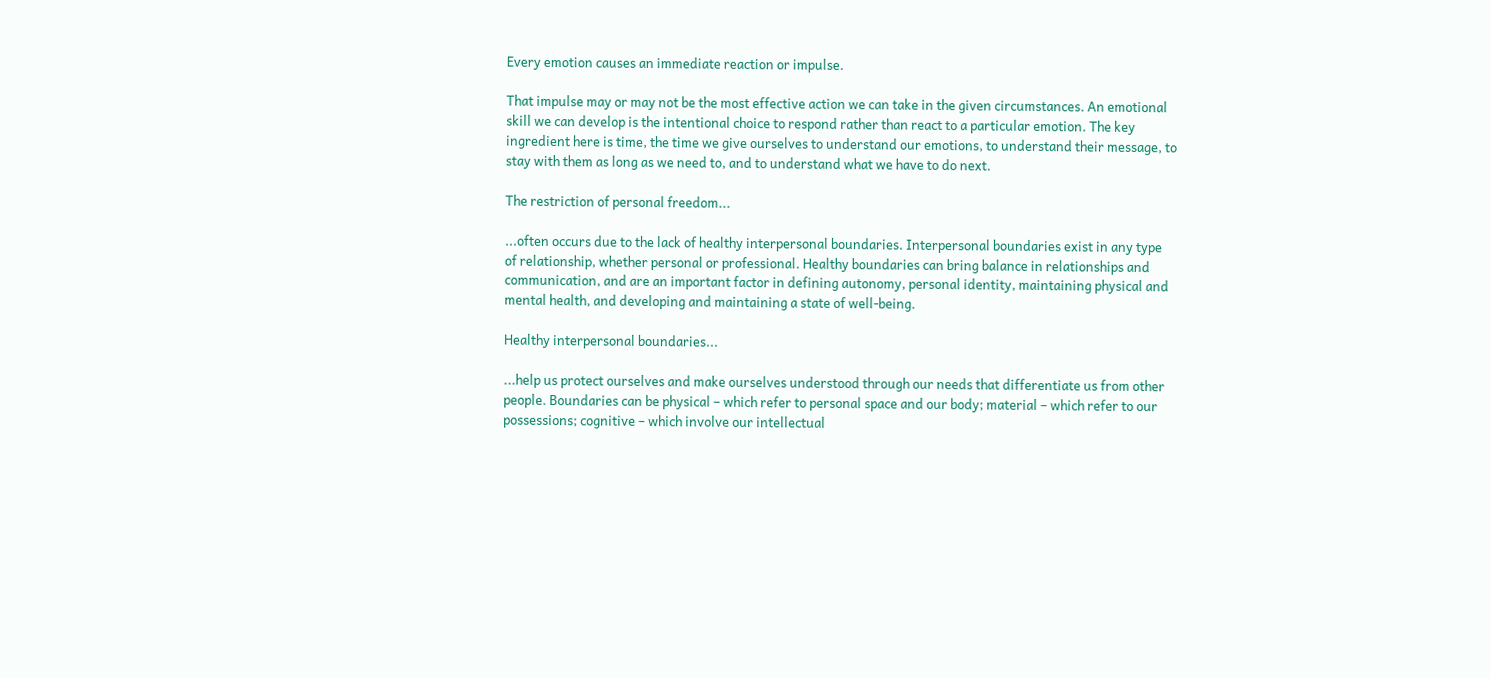Every emotion causes an immediate reaction or impulse.

That impulse may or may not be the most effective action we can take in the given circumstances. An emotional skill we can develop is the intentional choice to respond rather than react to a particular emotion. The key ingredient here is time, the time we give ourselves to understand our emotions, to understand their message, to stay with them as long as we need to, and to understand what we have to do next.

The restriction of personal freedom...

...often occurs due to the lack of healthy interpersonal boundaries. Interpersonal boundaries exist in any type of relationship, whether personal or professional. Healthy boundaries can bring balance in relationships and communication, and are an important factor in defining autonomy, personal identity, maintaining physical and mental health, and developing and maintaining a state of well-being.

Healthy interpersonal boundaries...

...help us protect ourselves and make ourselves understood through our needs that differentiate us from other people. Boundaries can be physical – which refer to personal space and our body; material – which refer to our possessions; cognitive – which involve our intellectual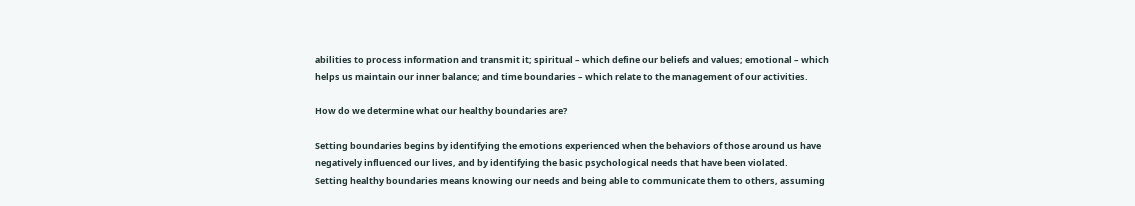abilities to process information and transmit it; spiritual – which define our beliefs and values; emotional – which helps us maintain our inner balance; and time boundaries – which relate to the management of our activities.

How do we determine what our healthy boundaries are?

Setting boundaries begins by identifying the emotions experienced when the behaviors of those around us have negatively influenced our lives, and by identifying the basic psychological needs that have been violated.
Setting healthy boundaries means knowing our needs and being able to communicate them to others, assuming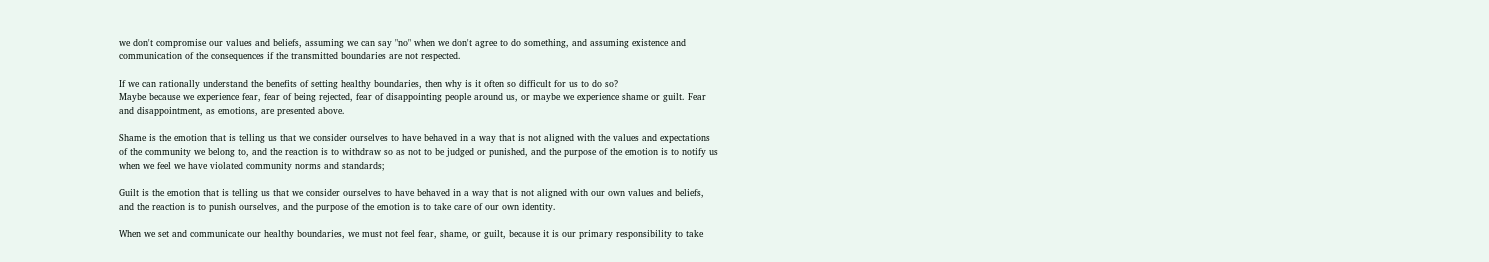we don't compromise our values and beliefs, assuming we can say "no" when we don't agree to do something, and assuming existence and communication of the consequences if the transmitted boundaries are not respected.

If we can rationally understand the benefits of setting healthy boundaries, then why is it often so difficult for us to do so?
Maybe because we experience fear, fear of being rejected, fear of disappointing people around us, or maybe we experience shame or guilt. Fear and disappointment, as emotions, are presented above.

Shame is the emotion that is telling us that we consider ourselves to have behaved in a way that is not aligned with the values and expectations of the community we belong to, and the reaction is to withdraw so as not to be judged or punished, and the purpose of the emotion is to notify us when we feel we have violated community norms and standards;

Guilt is the emotion that is telling us that we consider ourselves to have behaved in a way that is not aligned with our own values and beliefs, and the reaction is to punish ourselves, and the purpose of the emotion is to take care of our own identity.

When we set and communicate our healthy boundaries, we must not feel fear, shame, or guilt, because it is our primary responsibility to take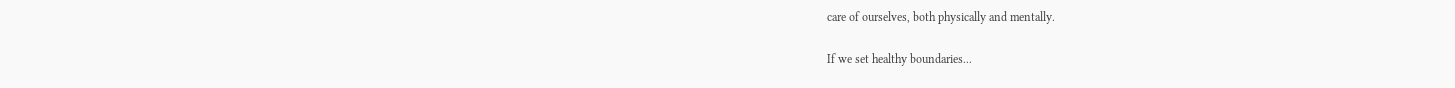care of ourselves, both physically and mentally.

If we set healthy boundaries...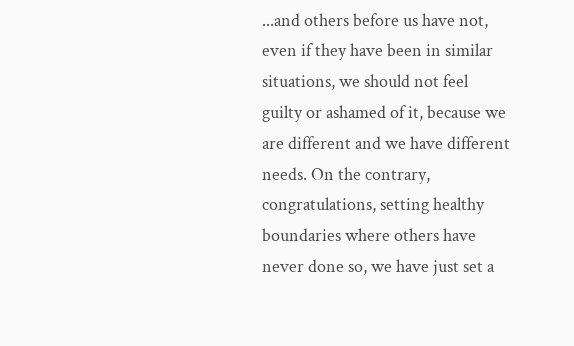...and others before us have not, even if they have been in similar situations, we should not feel guilty or ashamed of it, because we are different and we have different needs. On the contrary, congratulations, setting healthy boundaries where others have never done so, we have just set a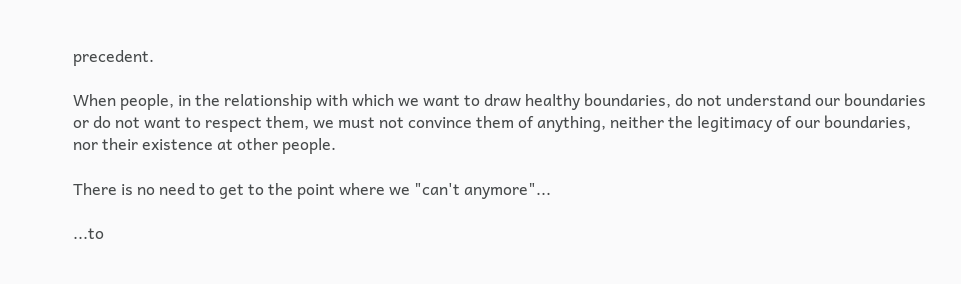precedent.

When people, in the relationship with which we want to draw healthy boundaries, do not understand our boundaries or do not want to respect them, we must not convince them of anything, neither the legitimacy of our boundaries, nor their existence at other people.

There is no need to get to the point where we "can't anymore"...

...to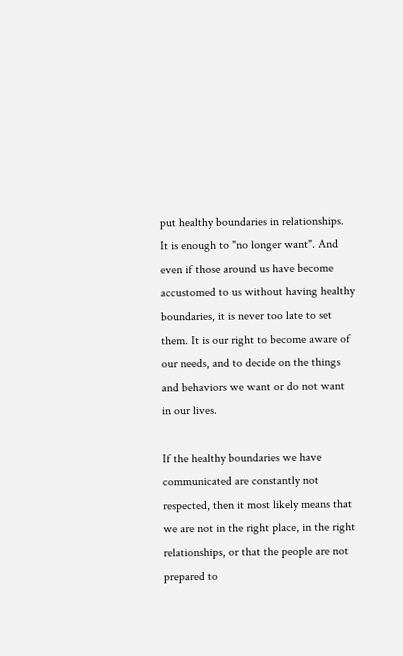put healthy boundaries in relationships. It is enough to "no longer want". And even if those around us have become accustomed to us without having healthy boundaries, it is never too late to set them. It is our right to become aware of our needs, and to decide on the things and behaviors we want or do not want in our lives.

If the healthy boundaries we have communicated are constantly not respected, then it most likely means that we are not in the right place, in the right relationships, or that the people are not prepared to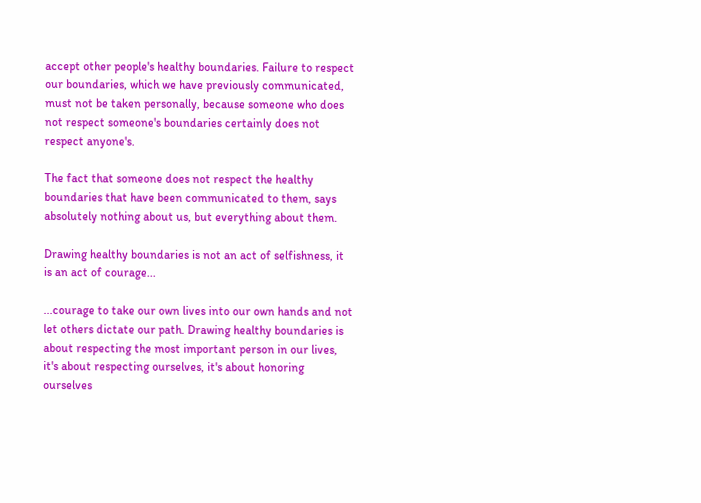accept other people's healthy boundaries. Failure to respect our boundaries, which we have previously communicated, must not be taken personally, because someone who does not respect someone's boundaries certainly does not respect anyone's.

The fact that someone does not respect the healthy boundaries that have been communicated to them, says absolutely nothing about us, but everything about them.

Drawing healthy boundaries is not an act of selfishness, it is an act of courage...

...courage to take our own lives into our own hands and not let others dictate our path. Drawing healthy boundaries is about respecting the most important person in our lives, it's about respecting ourselves, it's about honoring ourselves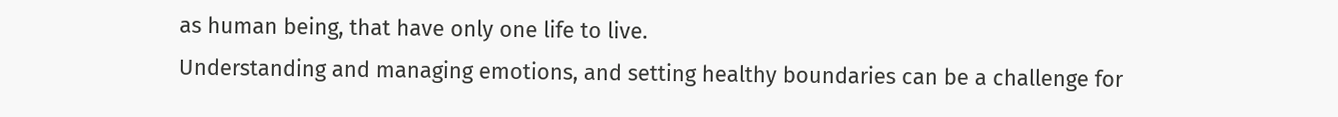as human being, that have only one life to live.
Understanding and managing emotions, and setting healthy boundaries can be a challenge for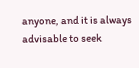anyone, and it is always advisable to seek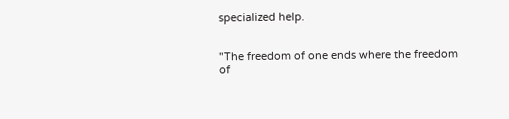specialized help.


"The freedom of one ends where the freedom of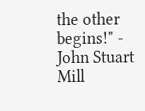the other begins!" - John Stuart Mill